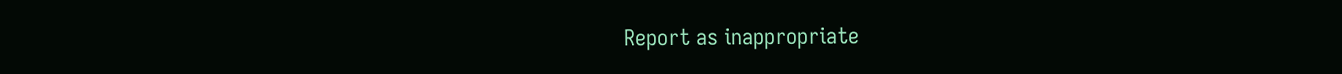Report as inappropriate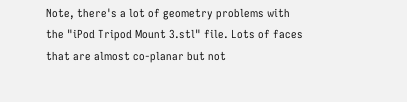Note, there's a lot of geometry problems with the "iPod Tripod Mount 3.stl" file. Lots of faces that are almost co-planar but not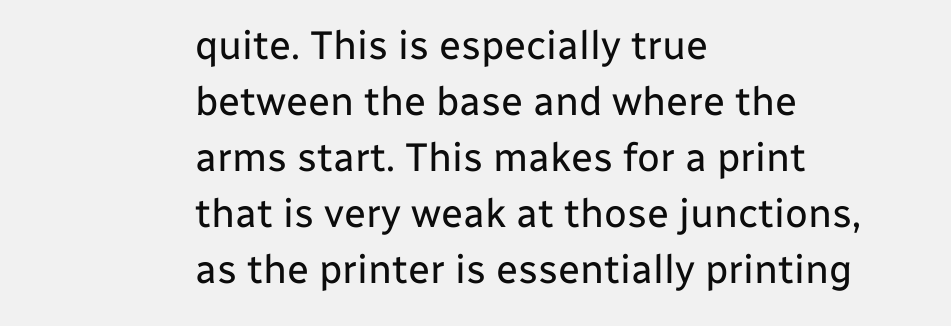quite. This is especially true between the base and where the arms start. This makes for a print that is very weak at those junctions, as the printer is essentially printing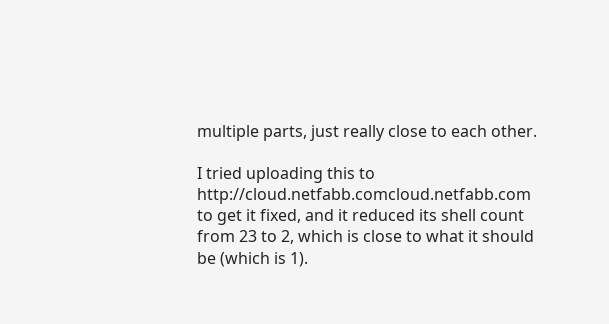multiple parts, just really close to each other.

I tried uploading this to http://cloud.netfabb.comcloud.netfabb.com to get it fixed, and it reduced its shell count from 23 to 2, which is close to what it should be (which is 1).